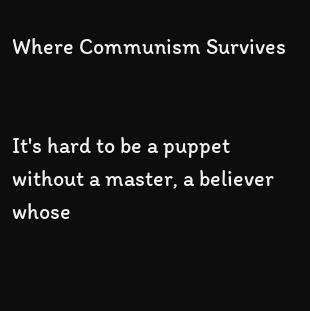Where Communism Survives


It's hard to be a puppet without a master, a believer whose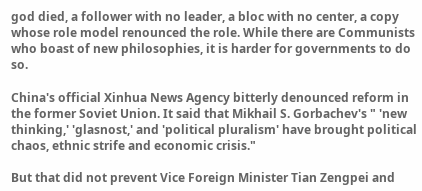god died, a follower with no leader, a bloc with no center, a copy whose role model renounced the role. While there are Communists who boast of new philosophies, it is harder for governments to do so.

China's official Xinhua News Agency bitterly denounced reform in the former Soviet Union. It said that Mikhail S. Gorbachev's " 'new thinking,' 'glasnost,' and 'political pluralism' have brought political chaos, ethnic strife and economic crisis."

But that did not prevent Vice Foreign Minister Tian Zengpei and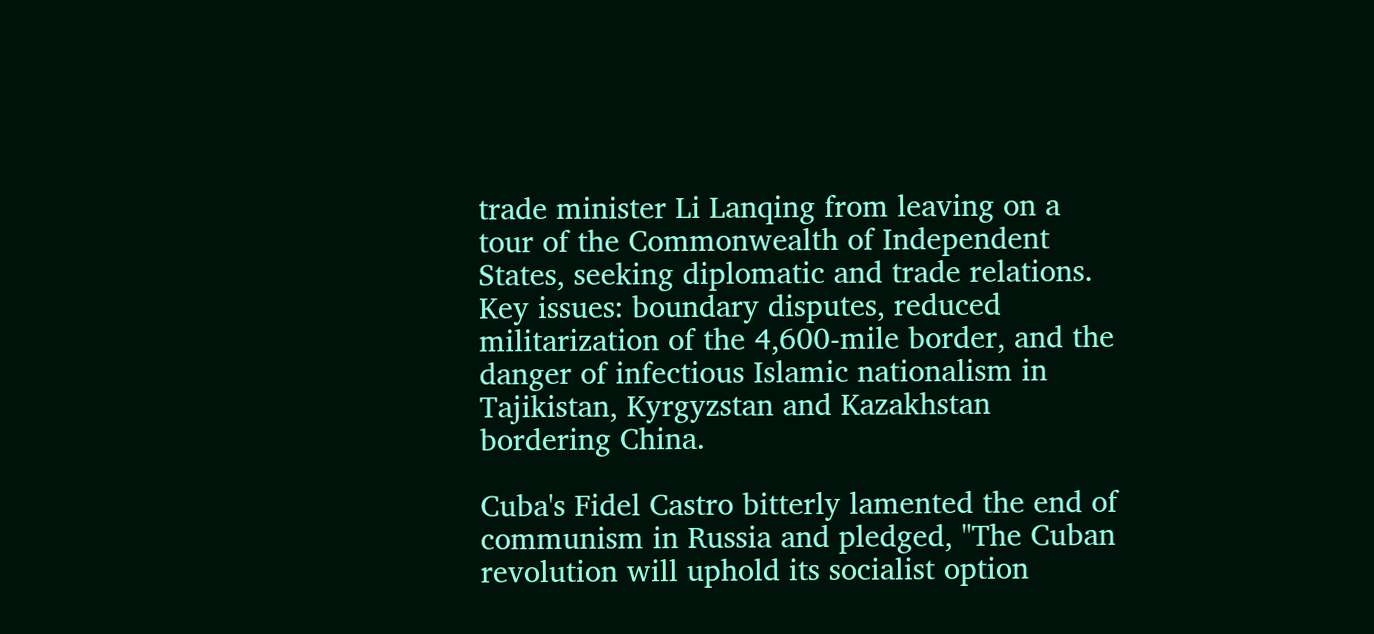trade minister Li Lanqing from leaving on a tour of the Commonwealth of Independent States, seeking diplomatic and trade relations. Key issues: boundary disputes, reduced militarization of the 4,600-mile border, and the danger of infectious Islamic nationalism in Tajikistan, Kyrgyzstan and Kazakhstan bordering China.

Cuba's Fidel Castro bitterly lamented the end of communism in Russia and pledged, "The Cuban revolution will uphold its socialist option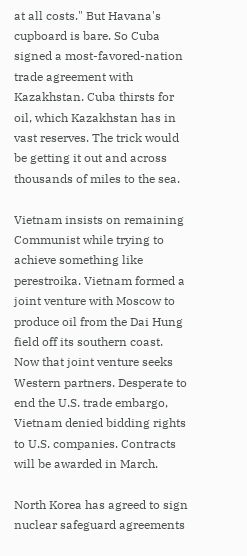at all costs." But Havana's cupboard is bare. So Cuba signed a most-favored-nation trade agreement with Kazakhstan. Cuba thirsts for oil, which Kazakhstan has in vast reserves. The trick would be getting it out and across thousands of miles to the sea.

Vietnam insists on remaining Communist while trying to achieve something like perestroika. Vietnam formed a joint venture with Moscow to produce oil from the Dai Hung field off its southern coast. Now that joint venture seeks Western partners. Desperate to end the U.S. trade embargo, Vietnam denied bidding rights to U.S. companies. Contracts will be awarded in March.

North Korea has agreed to sign nuclear safeguard agreements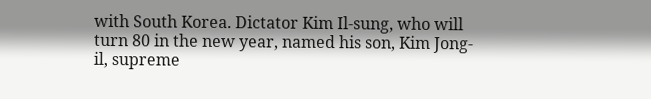with South Korea. Dictator Kim Il-sung, who will turn 80 in the new year, named his son, Kim Jong-il, supreme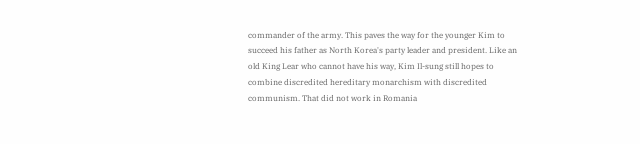commander of the army. This paves the way for the younger Kim to succeed his father as North Korea's party leader and president. Like an old King Lear who cannot have his way, Kim Il-sung still hopes to combine discredited hereditary monarchism with discredited communism. That did not work in Romania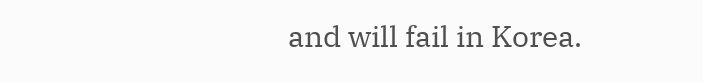and will fail in Korea.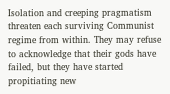Isolation and creeping pragmatism threaten each surviving Communist regime from within. They may refuse to acknowledge that their gods have failed, but they have started propitiating new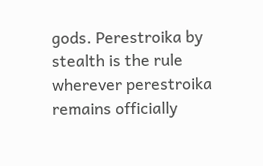gods. Perestroika by stealth is the rule wherever perestroika remains officially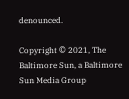denounced.

Copyright © 2021, The Baltimore Sun, a Baltimore Sun Media Group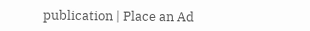publication | Place an Ad